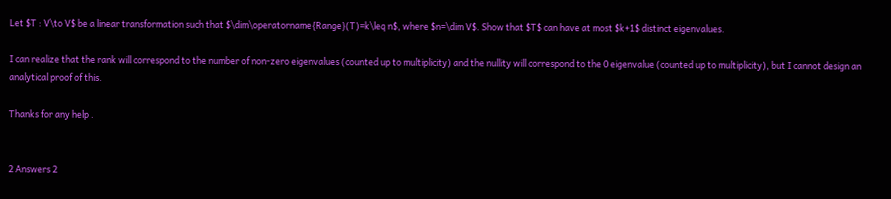Let $T : V\to V$ be a linear transformation such that $\dim\operatorname{Range}(T)=k\leq n$, where $n=\dim V$. Show that $T$ can have at most $k+1$ distinct eigenvalues.

I can realize that the rank will correspond to the number of non-zero eigenvalues (counted up to multiplicity) and the nullity will correspond to the 0 eigenvalue (counted up to multiplicity), but I cannot design an analytical proof of this.

Thanks for any help .


2 Answers 2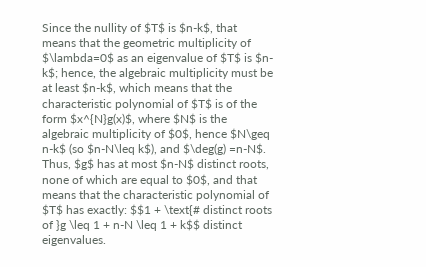Since the nullity of $T$ is $n-k$, that means that the geometric multiplicity of $\lambda=0$ as an eigenvalue of $T$ is $n-k$; hence, the algebraic multiplicity must be at least $n-k$, which means that the characteristic polynomial of $T$ is of the form $x^{N}g(x)$, where $N$ is the algebraic multiplicity of $0$, hence $N\geq n-k$ (so $n-N\leq k$), and $\deg(g) =n-N$. Thus, $g$ has at most $n-N$ distinct roots, none of which are equal to $0$, and that means that the characteristic polynomial of $T$ has exactly: $$1 + \text{# distinct roots of }g \leq 1 + n-N \leq 1 + k$$ distinct eigenvalues.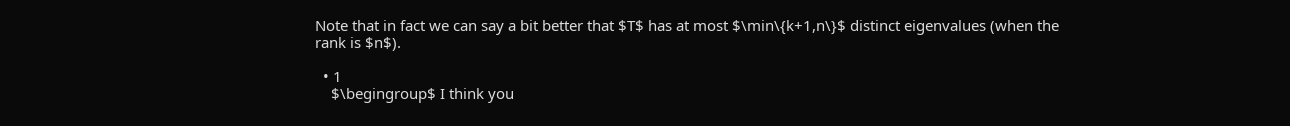Note that in fact we can say a bit better that $T$ has at most $\min\{k+1,n\}$ distinct eigenvalues (when the rank is $n$).

  • 1
    $\begingroup$ I think you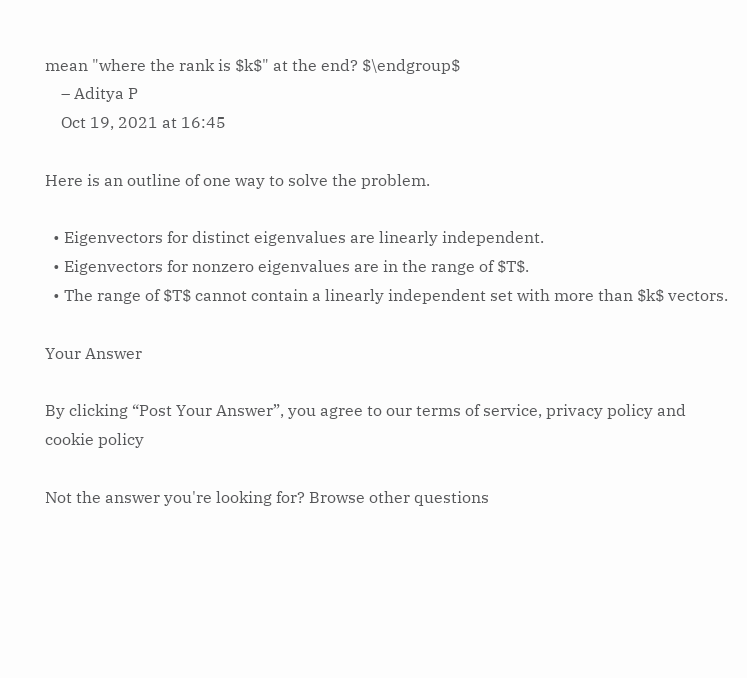mean "where the rank is $k$" at the end? $\endgroup$
    – Aditya P
    Oct 19, 2021 at 16:45

Here is an outline of one way to solve the problem.

  • Eigenvectors for distinct eigenvalues are linearly independent.
  • Eigenvectors for nonzero eigenvalues are in the range of $T$.
  • The range of $T$ cannot contain a linearly independent set with more than $k$ vectors.

Your Answer

By clicking “Post Your Answer”, you agree to our terms of service, privacy policy and cookie policy

Not the answer you're looking for? Browse other questions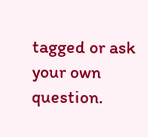tagged or ask your own question.